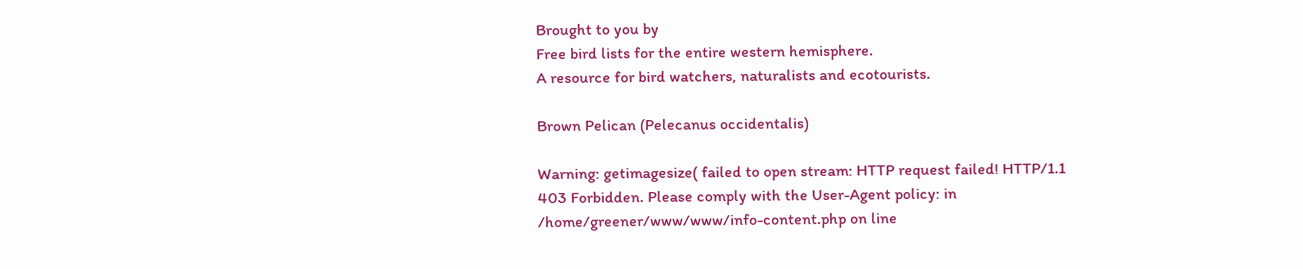Brought to you by
Free bird lists for the entire western hemisphere.
A resource for bird watchers, naturalists and ecotourists.

Brown Pelican (Pelecanus occidentalis)

Warning: getimagesize( failed to open stream: HTTP request failed! HTTP/1.1 403 Forbidden. Please comply with the User-Agent policy: in /home/greener/www/www/info-content.php on line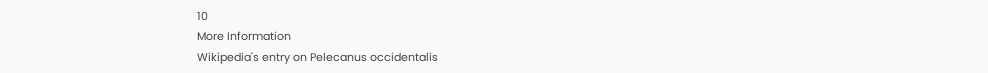10
More Information
Wikipedia's entry on Pelecanus occidentalis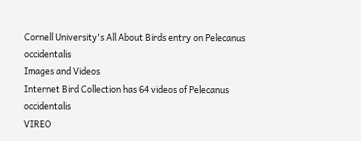Cornell University's All About Birds entry on Pelecanus occidentalis
Images and Videos
Internet Bird Collection has 64 videos of Pelecanus occidentalis
VIREO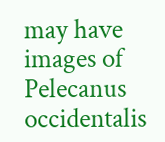may have images of Pelecanus occidentalis